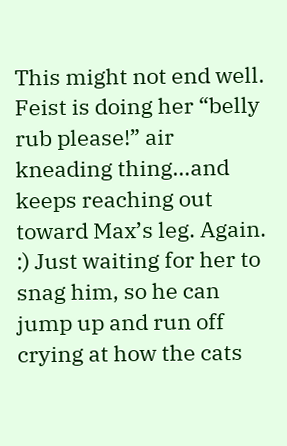This might not end well. Feist is doing her “belly rub please!” air kneading thing…and keeps reaching out toward Max’s leg. Again. :) Just waiting for her to snag him, so he can jump up and run off crying at how the cats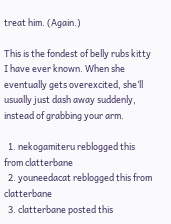treat him. (Again.)

This is the fondest of belly rubs kitty I have ever known. When she eventually gets overexcited, she’ll usually just dash away suddenly, instead of grabbing your arm.

  1. nekogamiteru reblogged this from clatterbane
  2. youneedacat reblogged this from clatterbane
  3. clatterbane posted this